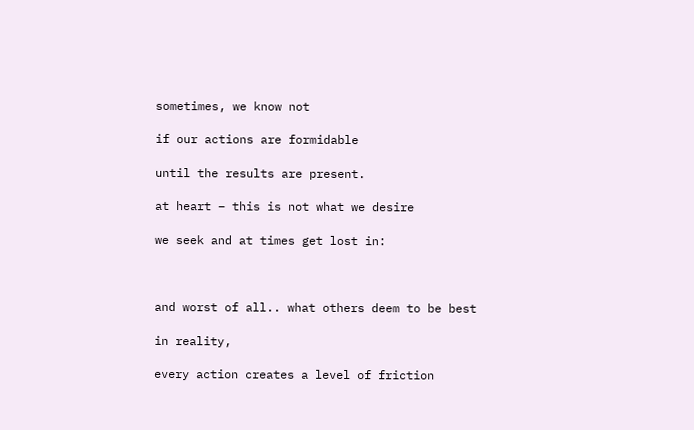sometimes, we know not

if our actions are formidable

until the results are present.

at heart – this is not what we desire

we seek and at times get lost in:



and worst of all.. what others deem to be best

in reality,

every action creates a level of friction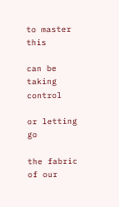to master this

can be taking control

or letting go

the fabric of our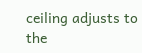ceiling adjusts to the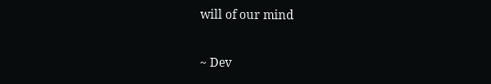will of our mind

~ Dev